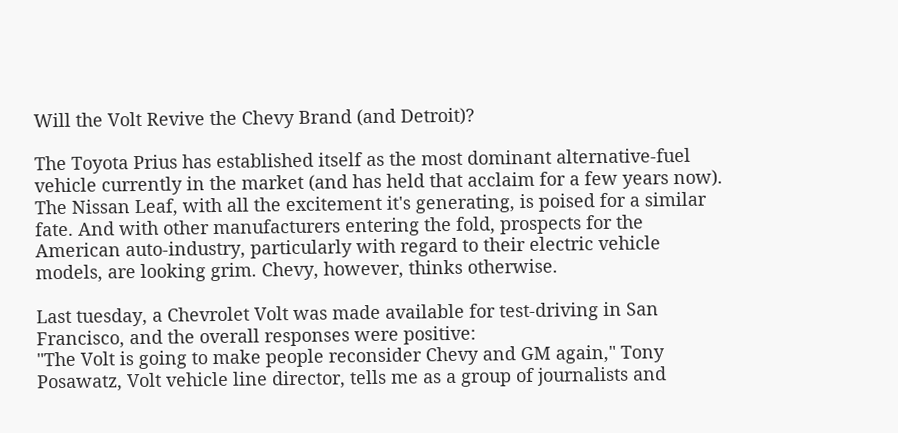Will the Volt Revive the Chevy Brand (and Detroit)?

The Toyota Prius has established itself as the most dominant alternative-fuel vehicle currently in the market (and has held that acclaim for a few years now). The Nissan Leaf, with all the excitement it's generating, is poised for a similar fate. And with other manufacturers entering the fold, prospects for the American auto-industry, particularly with regard to their electric vehicle models, are looking grim. Chevy, however, thinks otherwise.

Last tuesday, a Chevrolet Volt was made available for test-driving in San Francisco, and the overall responses were positive:
"The Volt is going to make people reconsider Chevy and GM again," Tony Posawatz, Volt vehicle line director, tells me as a group of journalists and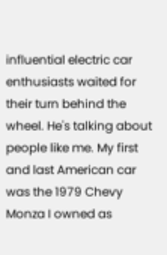influential electric car enthusiasts waited for their turn behind the wheel. He's talking about people like me. My first and last American car was the 1979 Chevy Monza I owned as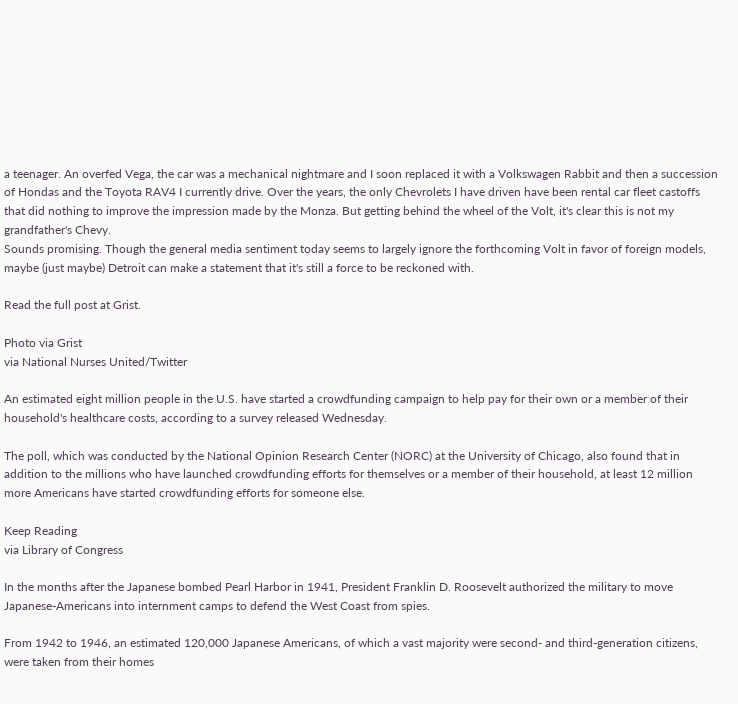a teenager. An overfed Vega, the car was a mechanical nightmare and I soon replaced it with a Volkswagen Rabbit and then a succession of Hondas and the Toyota RAV4 I currently drive. Over the years, the only Chevrolets I have driven have been rental car fleet castoffs that did nothing to improve the impression made by the Monza. But getting behind the wheel of the Volt, it's clear this is not my grandfather's Chevy.
Sounds promising. Though the general media sentiment today seems to largely ignore the forthcoming Volt in favor of foreign models, maybe (just maybe) Detroit can make a statement that it's still a force to be reckoned with.

Read the full post at Grist.

Photo via Grist
via National Nurses United/Twitter

An estimated eight million people in the U.S. have started a crowdfunding campaign to help pay for their own or a member of their household's healthcare costs, according to a survey released Wednesday.

The poll, which was conducted by the National Opinion Research Center (NORC) at the University of Chicago, also found that in addition to the millions who have launched crowdfunding efforts for themselves or a member of their household, at least 12 million more Americans have started crowdfunding efforts for someone else.

Keep Reading
via Library of Congress

In the months after the Japanese bombed Pearl Harbor in 1941, President Franklin D. Roosevelt authorized the military to move Japanese-Americans into internment camps to defend the West Coast from spies.

From 1942 to 1946, an estimated 120,000 Japanese Americans, of which a vast majority were second- and third-generation citizens, were taken from their homes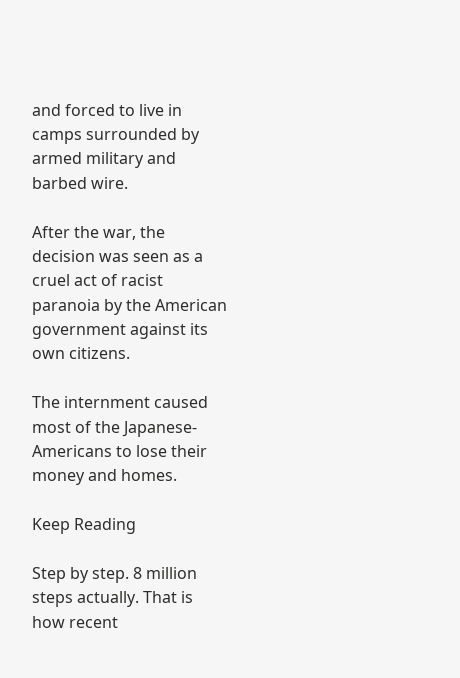and forced to live in camps surrounded by armed military and barbed wire.

After the war, the decision was seen as a cruel act of racist paranoia by the American government against its own citizens.

The internment caused most of the Japanese-Americans to lose their money and homes.

Keep Reading

Step by step. 8 million steps actually. That is how recent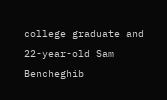college graduate and 22-year-old Sam Bencheghib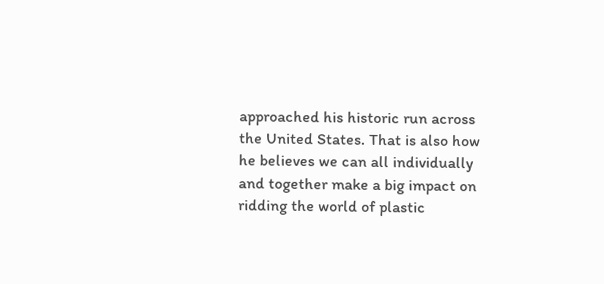approached his historic run across the United States. That is also how he believes we can all individually and together make a big impact on ridding the world of plastic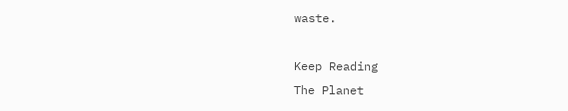waste.

Keep Reading
The Planet